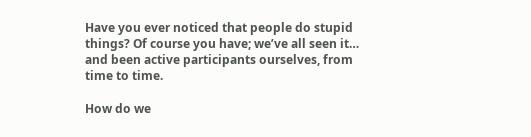Have you ever noticed that people do stupid things? Of course you have; we’ve all seen it… and been active participants ourselves, from time to time.

How do we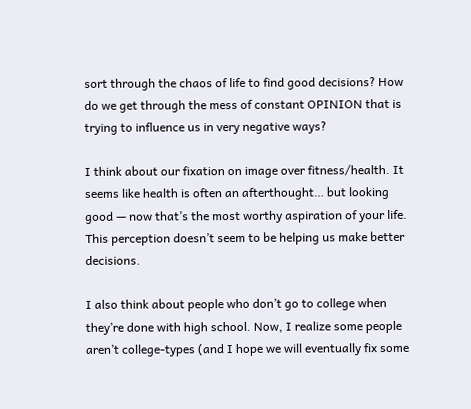sort through the chaos of life to find good decisions? How do we get through the mess of constant OPINION that is trying to influence us in very negative ways?

I think about our fixation on image over fitness/health. It seems like health is often an afterthought… but looking good — now that’s the most worthy aspiration of your life. This perception doesn’t seem to be helping us make better decisions.

I also think about people who don’t go to college when they’re done with high school. Now, I realize some people aren’t college-types (and I hope we will eventually fix some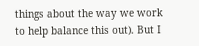things about the way we work to help balance this out). But I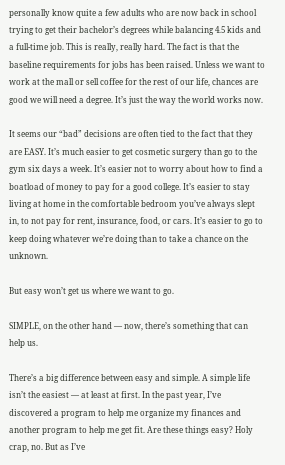personally know quite a few adults who are now back in school trying to get their bachelor’s degrees while balancing 4.5 kids and a full-time job. This is really, really hard. The fact is that the baseline requirements for jobs has been raised. Unless we want to work at the mall or sell coffee for the rest of our life, chances are good we will need a degree. It’s just the way the world works now.

It seems our “bad” decisions are often tied to the fact that they are EASY. It’s much easier to get cosmetic surgery than go to the gym six days a week. It’s easier not to worry about how to find a boatload of money to pay for a good college. It’s easier to stay living at home in the comfortable bedroom you’ve always slept in, to not pay for rent, insurance, food, or cars. It’s easier to go to keep doing whatever we’re doing than to take a chance on the unknown.

But easy won’t get us where we want to go.

SIMPLE, on the other hand — now, there’s something that can help us.

There’s a big difference between easy and simple. A simple life isn’t the easiest — at least at first. In the past year, I’ve discovered a program to help me organize my finances and another program to help me get fit. Are these things easy? Holy crap, no. But as I’ve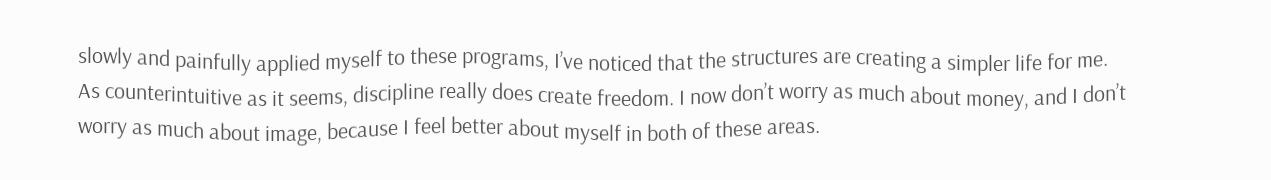slowly and painfully applied myself to these programs, I’ve noticed that the structures are creating a simpler life for me. As counterintuitive as it seems, discipline really does create freedom. I now don’t worry as much about money, and I don’t worry as much about image, because I feel better about myself in both of these areas.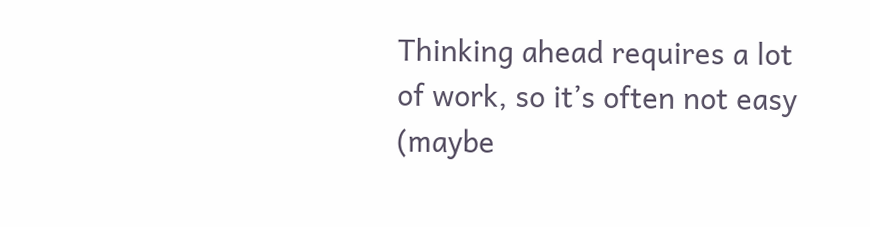Thinking ahead requires a lot of work, so it’s often not easy (maybe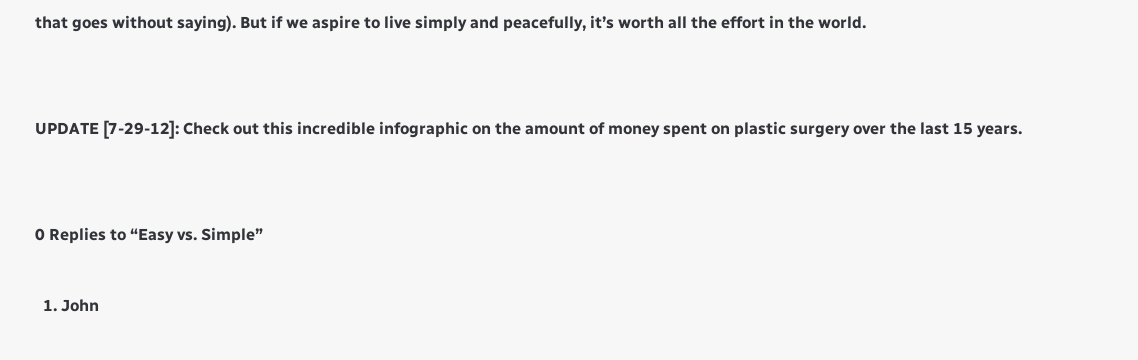that goes without saying). But if we aspire to live simply and peacefully, it’s worth all the effort in the world.


UPDATE [7-29-12]: Check out this incredible infographic on the amount of money spent on plastic surgery over the last 15 years.


0 Replies to “Easy vs. Simple”

  1. John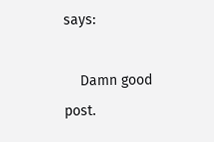says:

    Damn good post.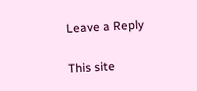Leave a Reply

This site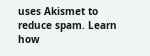uses Akismet to reduce spam. Learn how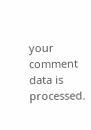your comment data is processed.